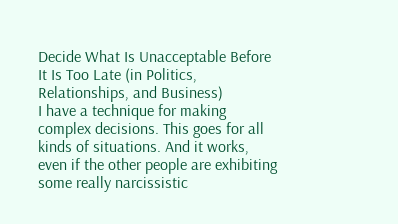Decide What Is Unacceptable Before It Is Too Late (in Politics, Relationships, and Business)
I have a technique for making complex decisions. This goes for all kinds of situations. And it works, even if the other people are exhibiting some really narcissistic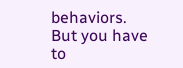behaviors. But you have to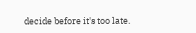decide before it's too late.